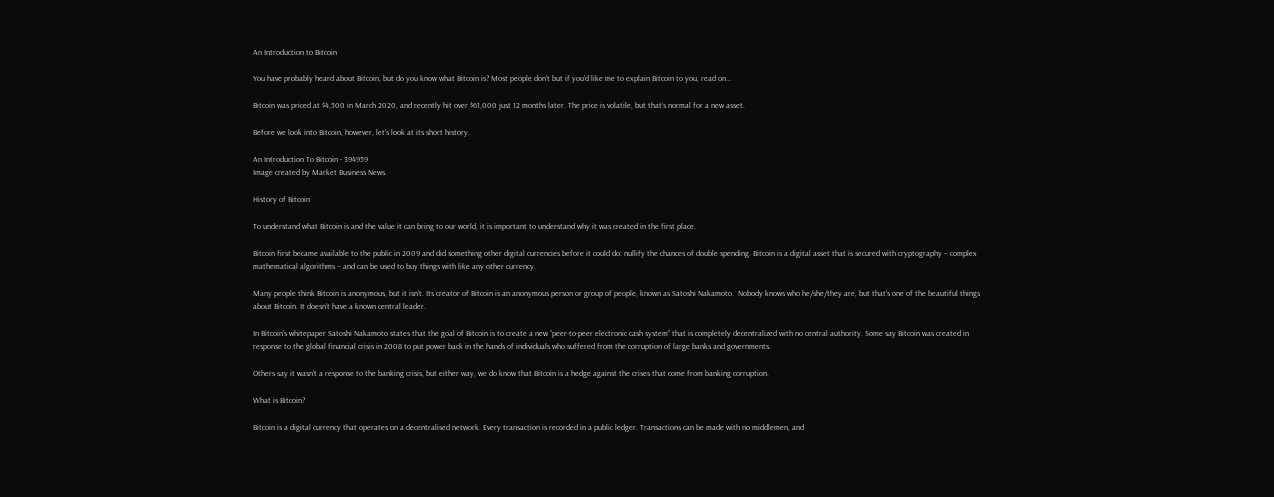An Introduction to Bitcoin

You have probably heard about Bitcoin, but do you know what Bitcoin is? Most people don’t but if you’d like me to explain Bitcoin to you, read on…

Bitcoin was priced at $4,500 in March 2020, and recently hit over $61,000 just 12 months later. The price is volatile, but that’s normal for a new asset.

Before we look into Bitcoin, however, let’s look at its short history.

An Introduction To Bitcoin - 394959
Image created by Market Business News.

History of Bitcoin

To understand what Bitcoin is and the value it can bring to our world, it is important to understand why it was created in the first place.

Bitcoin first became available to the public in 2009 and did something other digital currencies before it could do: nullify the chances of double spending. Bitcoin is a digital asset that is secured with cryptography – complex mathematical algorithms – and can be used to buy things with like any other currency.

Many people think Bitcoin is anonymous, but it isn’t. Its creator of Bitcoin is an anonymous person or group of people, known as Satoshi Nakamoto.  Nobody knows who he/she/they are, but that’s one of the beautiful things about Bitcoin. It doesn’t have a known central leader.

In Bitcoin’s whitepaper Satoshi Nakamoto states that the goal of Bitcoin is to create a new “peer-to-peer electronic cash system” that is completely decentralized with no central authority. Some say Bitcoin was created in response to the global financial crisis in 2008 to put power back in the hands of individuals who suffered from the corruption of large banks and governments.

Others say it wasn’t a response to the banking crisis, but either way, we do know that Bitcoin is a hedge against the crises that come from banking corruption.

What is Bitcoin?

Bitcoin is a digital currency that operates on a decentralised network. Every transaction is recorded in a public ledger. Transactions can be made with no middlemen, and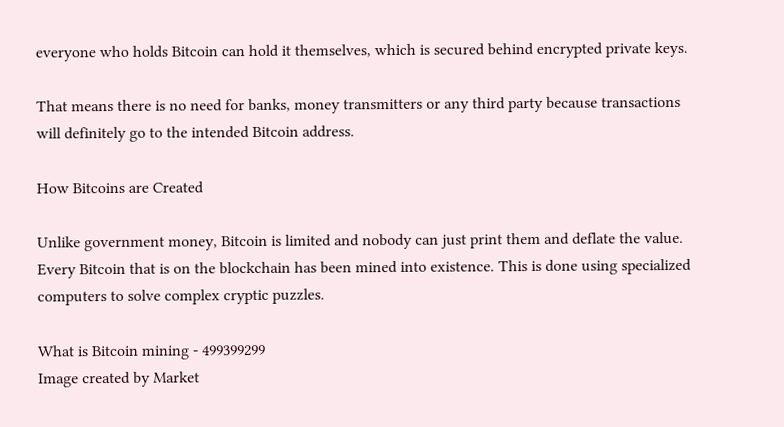everyone who holds Bitcoin can hold it themselves, which is secured behind encrypted private keys.

That means there is no need for banks, money transmitters or any third party because transactions will definitely go to the intended Bitcoin address.

How Bitcoins are Created

Unlike government money, Bitcoin is limited and nobody can just print them and deflate the value. Every Bitcoin that is on the blockchain has been mined into existence. This is done using specialized computers to solve complex cryptic puzzles.

What is Bitcoin mining - 499399299
Image created by Market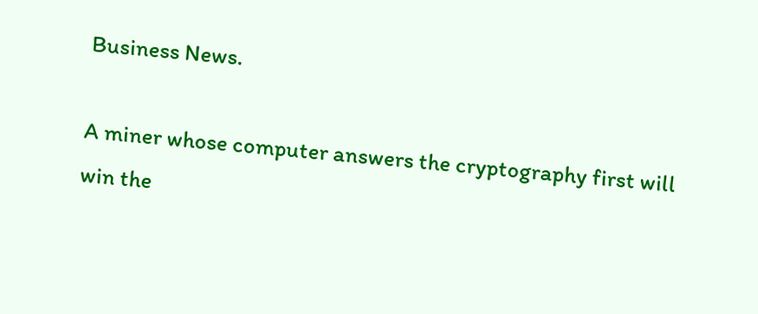Business News.

A miner whose computer answers the cryptography first will win the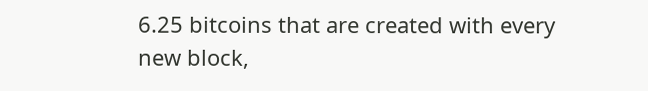6.25 bitcoins that are created with every new block,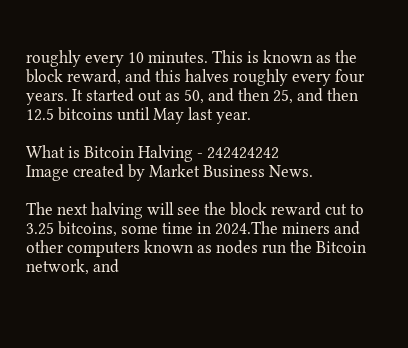roughly every 10 minutes. This is known as the block reward, and this halves roughly every four years. It started out as 50, and then 25, and then 12.5 bitcoins until May last year.

What is Bitcoin Halving - 242424242
Image created by Market Business News.

The next halving will see the block reward cut to 3.25 bitcoins, some time in 2024.The miners and other computers known as nodes run the Bitcoin network, and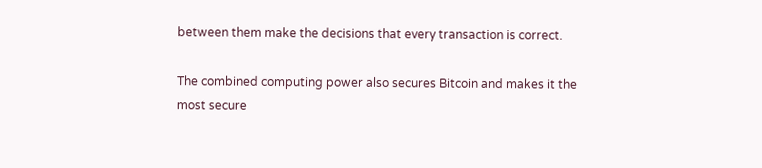between them make the decisions that every transaction is correct.

The combined computing power also secures Bitcoin and makes it the most secure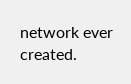network ever created.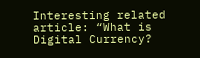Interesting related article: “What is Digital Currency?